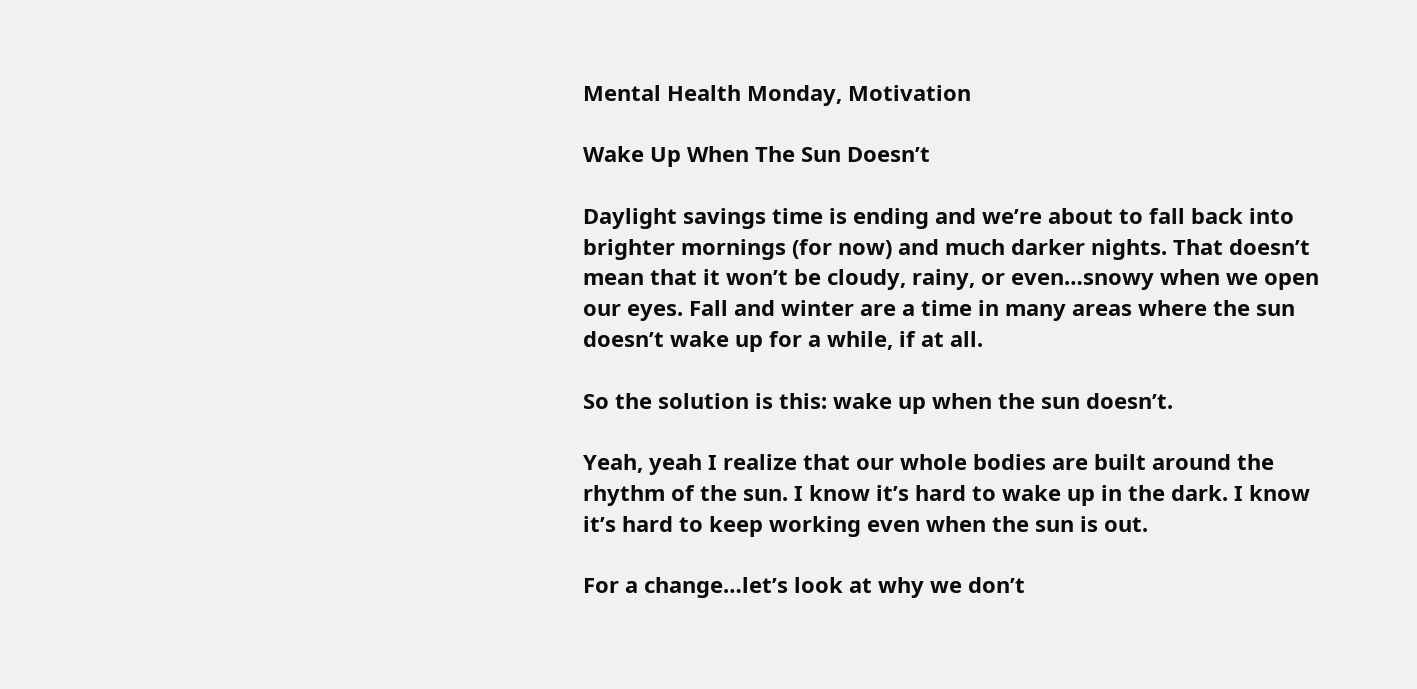Mental Health Monday, Motivation

Wake Up When The Sun Doesn’t

Daylight savings time is ending and we’re about to fall back into brighter mornings (for now) and much darker nights. That doesn’t mean that it won’t be cloudy, rainy, or even…snowy when we open our eyes. Fall and winter are a time in many areas where the sun doesn’t wake up for a while, if at all.

So the solution is this: wake up when the sun doesn’t.

Yeah, yeah I realize that our whole bodies are built around the rhythm of the sun. I know it’s hard to wake up in the dark. I know it’s hard to keep working even when the sun is out.

For a change…let’s look at why we don’t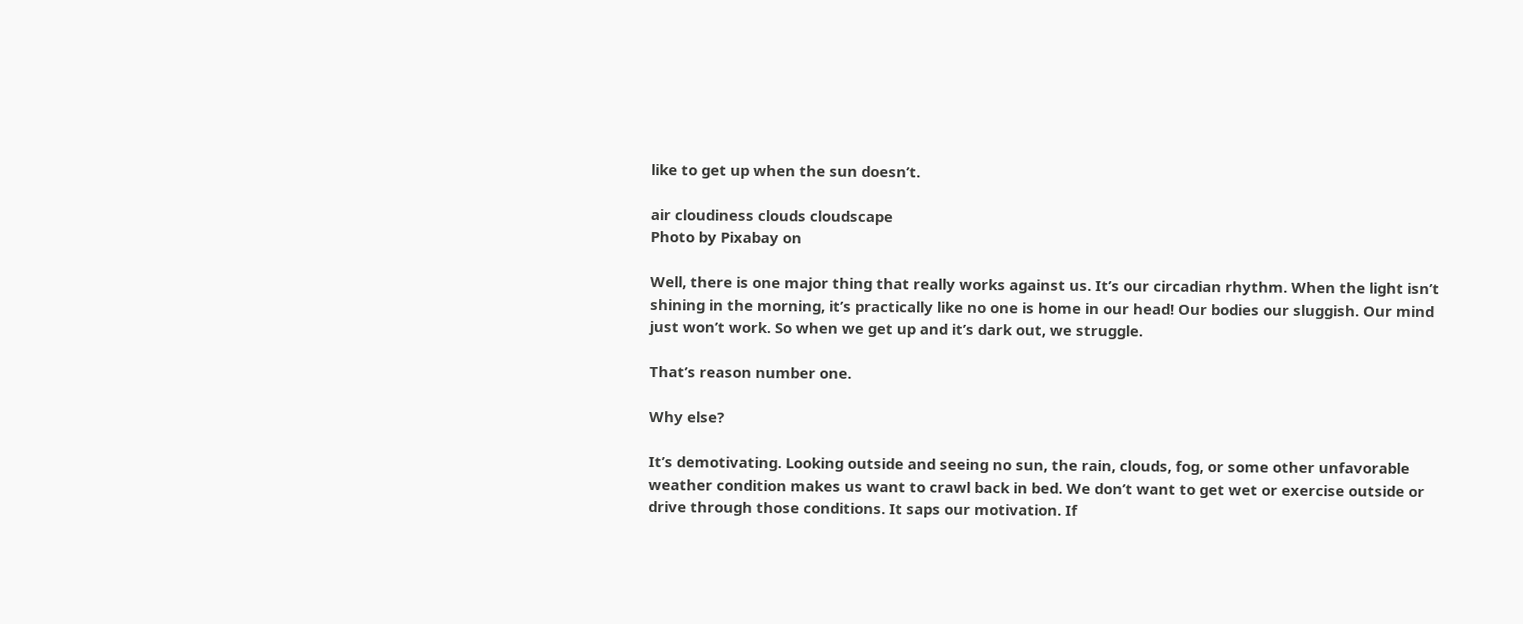like to get up when the sun doesn’t.

air cloudiness clouds cloudscape
Photo by Pixabay on

Well, there is one major thing that really works against us. It’s our circadian rhythm. When the light isn’t shining in the morning, it’s practically like no one is home in our head! Our bodies our sluggish. Our mind just won’t work. So when we get up and it’s dark out, we struggle.

That’s reason number one.

Why else?

It’s demotivating. Looking outside and seeing no sun, the rain, clouds, fog, or some other unfavorable weather condition makes us want to crawl back in bed. We don’t want to get wet or exercise outside or drive through those conditions. It saps our motivation. If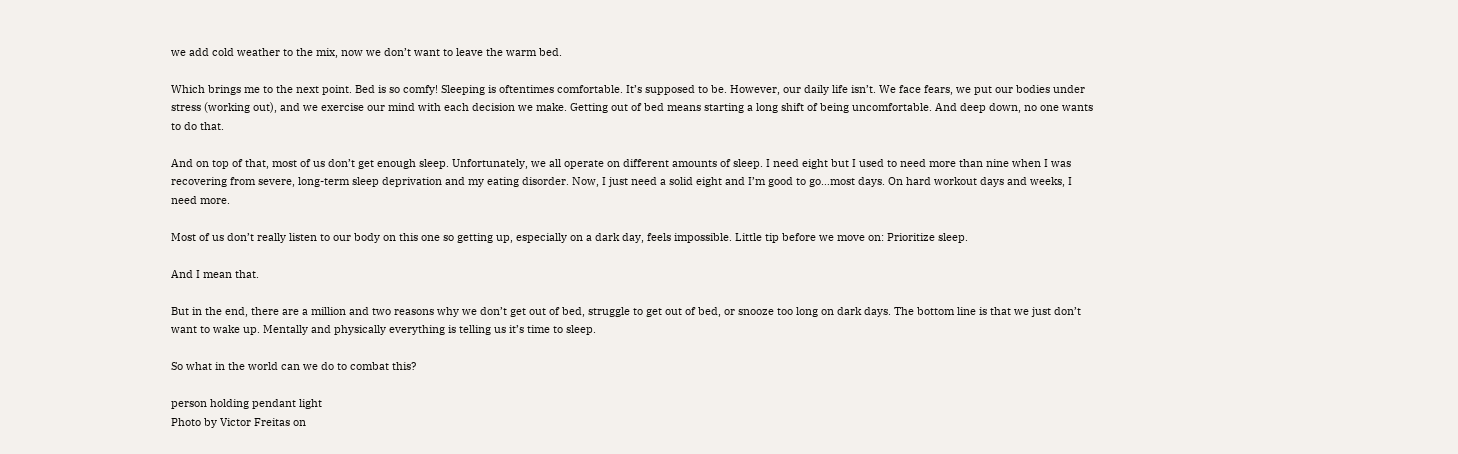we add cold weather to the mix, now we don’t want to leave the warm bed.

Which brings me to the next point. Bed is so comfy! Sleeping is oftentimes comfortable. It’s supposed to be. However, our daily life isn’t. We face fears, we put our bodies under stress (working out), and we exercise our mind with each decision we make. Getting out of bed means starting a long shift of being uncomfortable. And deep down, no one wants to do that.

And on top of that, most of us don’t get enough sleep. Unfortunately, we all operate on different amounts of sleep. I need eight but I used to need more than nine when I was recovering from severe, long-term sleep deprivation and my eating disorder. Now, I just need a solid eight and I’m good to go…most days. On hard workout days and weeks, I need more.

Most of us don’t really listen to our body on this one so getting up, especially on a dark day, feels impossible. Little tip before we move on: Prioritize sleep.

And I mean that.

But in the end, there are a million and two reasons why we don’t get out of bed, struggle to get out of bed, or snooze too long on dark days. The bottom line is that we just don’t want to wake up. Mentally and physically everything is telling us it’s time to sleep.

So what in the world can we do to combat this?

person holding pendant light
Photo by Victor Freitas on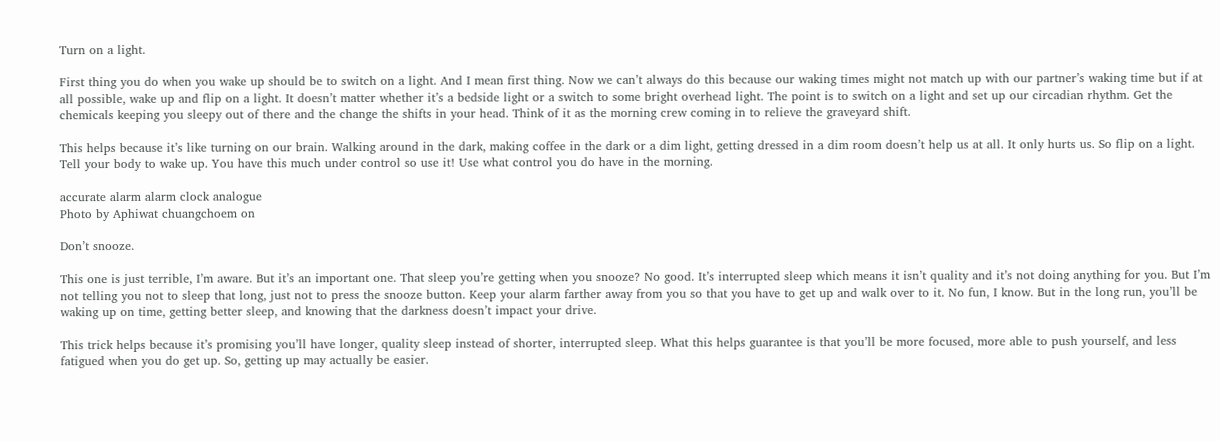Turn on a light.

First thing you do when you wake up should be to switch on a light. And I mean first thing. Now we can’t always do this because our waking times might not match up with our partner’s waking time but if at all possible, wake up and flip on a light. It doesn’t matter whether it’s a bedside light or a switch to some bright overhead light. The point is to switch on a light and set up our circadian rhythm. Get the chemicals keeping you sleepy out of there and the change the shifts in your head. Think of it as the morning crew coming in to relieve the graveyard shift.

This helps because it’s like turning on our brain. Walking around in the dark, making coffee in the dark or a dim light, getting dressed in a dim room doesn’t help us at all. It only hurts us. So flip on a light. Tell your body to wake up. You have this much under control so use it! Use what control you do have in the morning.

accurate alarm alarm clock analogue
Photo by Aphiwat chuangchoem on

Don’t snooze.

This one is just terrible, I’m aware. But it’s an important one. That sleep you’re getting when you snooze? No good. It’s interrupted sleep which means it isn’t quality and it’s not doing anything for you. But I’m not telling you not to sleep that long, just not to press the snooze button. Keep your alarm farther away from you so that you have to get up and walk over to it. No fun, I know. But in the long run, you’ll be waking up on time, getting better sleep, and knowing that the darkness doesn’t impact your drive.

This trick helps because it’s promising you’ll have longer, quality sleep instead of shorter, interrupted sleep. What this helps guarantee is that you’ll be more focused, more able to push yourself, and less fatigued when you do get up. So, getting up may actually be easier.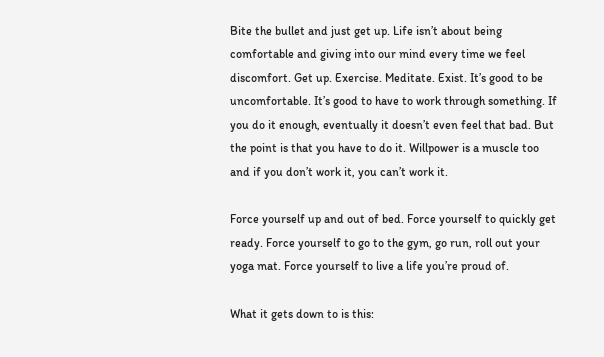Bite the bullet and just get up. Life isn’t about being comfortable and giving into our mind every time we feel discomfort. Get up. Exercise. Meditate. Exist. It’s good to be uncomfortable. It’s good to have to work through something. If you do it enough, eventually it doesn’t even feel that bad. But the point is that you have to do it. Willpower is a muscle too and if you don’t work it, you can’t work it.

Force yourself up and out of bed. Force yourself to quickly get ready. Force yourself to go to the gym, go run, roll out your yoga mat. Force yourself to live a life you’re proud of.

What it gets down to is this: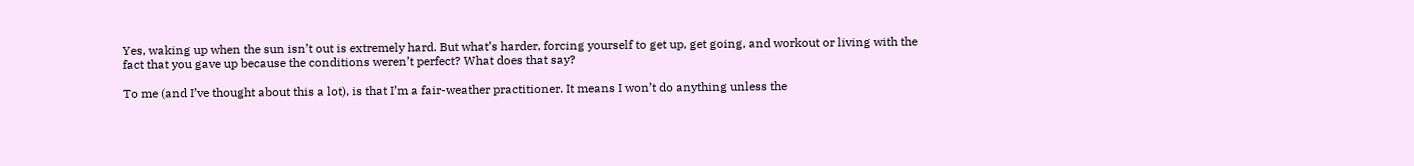Yes, waking up when the sun isn’t out is extremely hard. But what’s harder, forcing yourself to get up, get going, and workout or living with the fact that you gave up because the conditions weren’t perfect? What does that say?

To me (and I’ve thought about this a lot), is that I’m a fair-weather practitioner. It means I won’t do anything unless the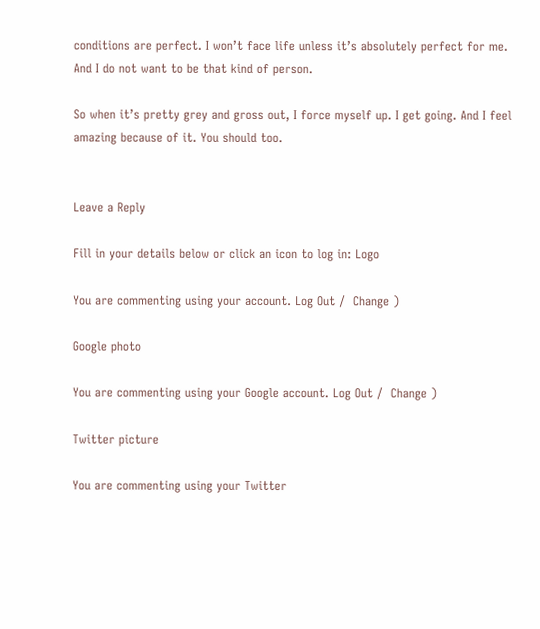conditions are perfect. I won’t face life unless it’s absolutely perfect for me. And I do not want to be that kind of person.

So when it’s pretty grey and gross out, I force myself up. I get going. And I feel amazing because of it. You should too.


Leave a Reply

Fill in your details below or click an icon to log in: Logo

You are commenting using your account. Log Out /  Change )

Google photo

You are commenting using your Google account. Log Out /  Change )

Twitter picture

You are commenting using your Twitter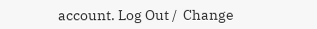account. Log Out /  Change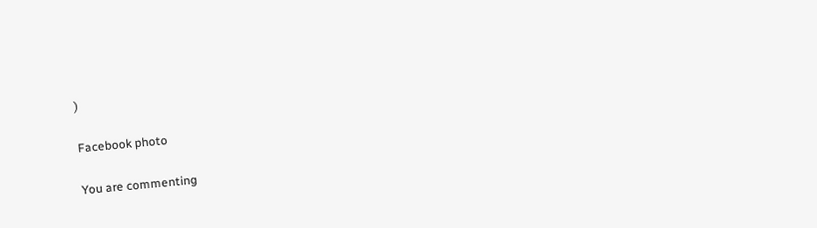)

Facebook photo

You are commenting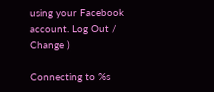using your Facebook account. Log Out /  Change )

Connecting to %s